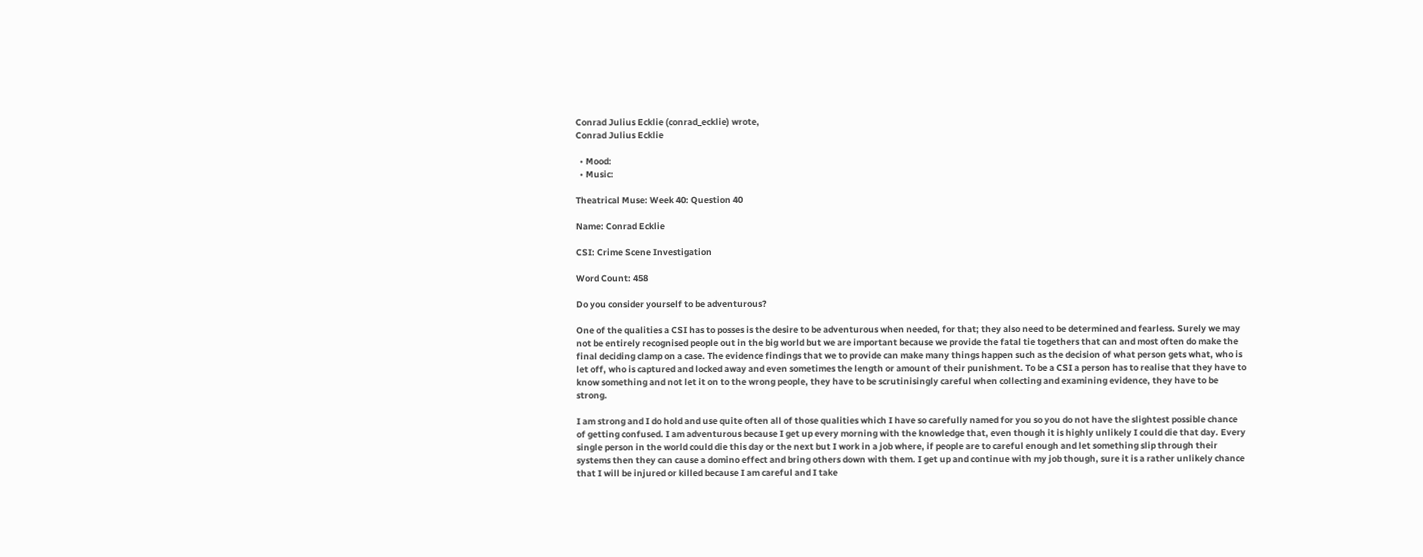Conrad Julius Ecklie (conrad_ecklie) wrote,
Conrad Julius Ecklie

  • Mood:
  • Music:

Theatrical Muse: Week 40: Question 40

Name: Conrad Ecklie

CSI: Crime Scene Investigation

Word Count: 458

Do you consider yourself to be adventurous?

One of the qualities a CSI has to posses is the desire to be adventurous when needed, for that; they also need to be determined and fearless. Surely we may not be entirely recognised people out in the big world but we are important because we provide the fatal tie togethers that can and most often do make the final deciding clamp on a case. The evidence findings that we to provide can make many things happen such as the decision of what person gets what, who is let off, who is captured and locked away and even sometimes the length or amount of their punishment. To be a CSI a person has to realise that they have to know something and not let it on to the wrong people, they have to be scrutinisingly careful when collecting and examining evidence, they have to be strong.

I am strong and I do hold and use quite often all of those qualities which I have so carefully named for you so you do not have the slightest possible chance of getting confused. I am adventurous because I get up every morning with the knowledge that, even though it is highly unlikely I could die that day. Every single person in the world could die this day or the next but I work in a job where, if people are to careful enough and let something slip through their systems then they can cause a domino effect and bring others down with them. I get up and continue with my job though, sure it is a rather unlikely chance that I will be injured or killed because I am careful and I take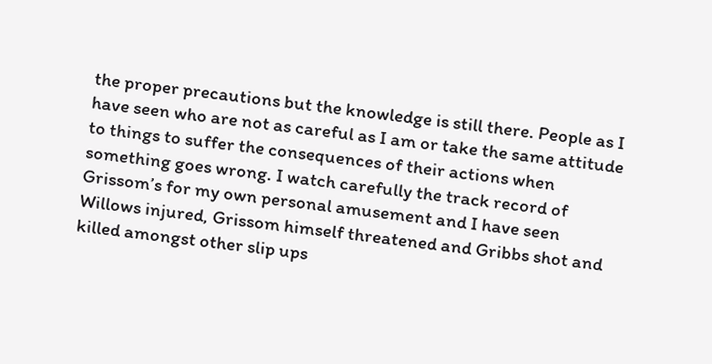the proper precautions but the knowledge is still there. People as I have seen who are not as careful as I am or take the same attitude to things to suffer the consequences of their actions when something goes wrong. I watch carefully the track record of Grissom’s for my own personal amusement and I have seen Willows injured, Grissom himself threatened and Gribbs shot and killed amongst other slip ups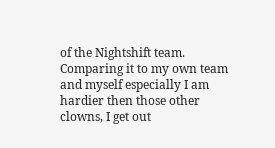of the Nightshift team. Comparing it to my own team and myself especially I am hardier then those other clowns, I get out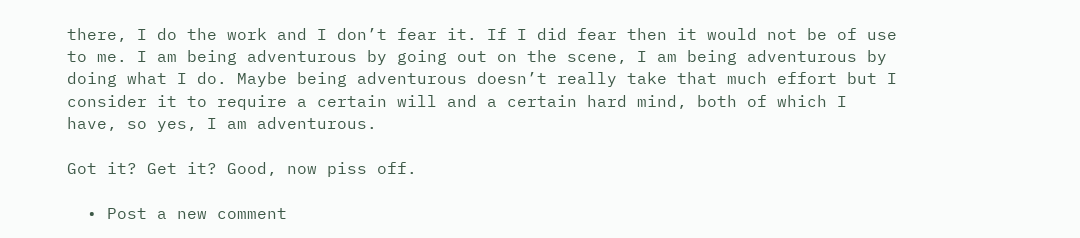there, I do the work and I don’t fear it. If I did fear then it would not be of use to me. I am being adventurous by going out on the scene, I am being adventurous by doing what I do. Maybe being adventurous doesn’t really take that much effort but I consider it to require a certain will and a certain hard mind, both of which I have, so yes, I am adventurous.

Got it? Get it? Good, now piss off.

  • Post a new comment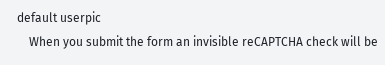default userpic
    When you submit the form an invisible reCAPTCHA check will be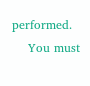performed.
    You must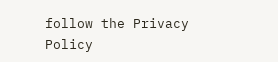follow the Privacy Policy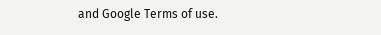and Google Terms of use.